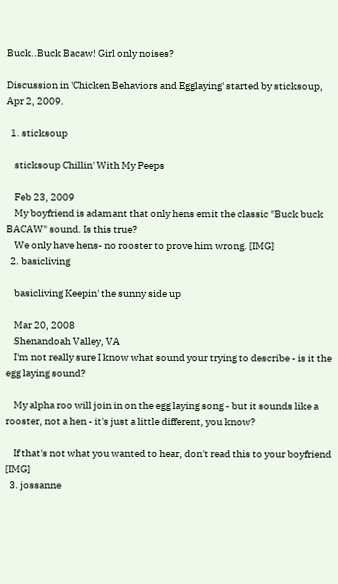Buck..Buck Bacaw! Girl only noises?

Discussion in 'Chicken Behaviors and Egglaying' started by sticksoup, Apr 2, 2009.

  1. sticksoup

    sticksoup Chillin' With My Peeps

    Feb 23, 2009
    My boyfriend is adamant that only hens emit the classic "Buck buck BACAW" sound. Is this true?
    We only have hens- no rooster to prove him wrong. [IMG]
  2. basicliving

    basicliving Keepin' the sunny side up

    Mar 20, 2008
    Shenandoah Valley, VA
    I'm not really sure I know what sound your trying to describe - is it the egg laying sound?

    My alpha roo will join in on the egg laying song - but it sounds like a rooster, not a hen - it's just a little different, you know?

    If that's not what you wanted to hear, don't read this to your boyfriend [IMG]
  3. jossanne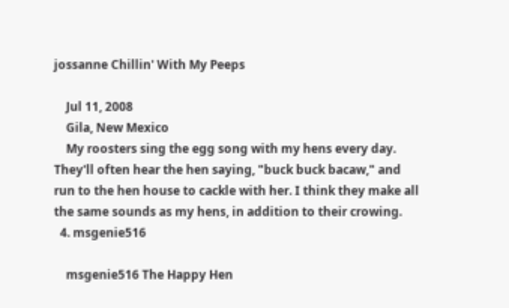jossanne Chillin' With My Peeps

    Jul 11, 2008
    Gila, New Mexico
    My roosters sing the egg song with my hens every day. They'll often hear the hen saying, "buck buck bacaw," and run to the hen house to cackle with her. I think they make all the same sounds as my hens, in addition to their crowing.
  4. msgenie516

    msgenie516 The Happy Hen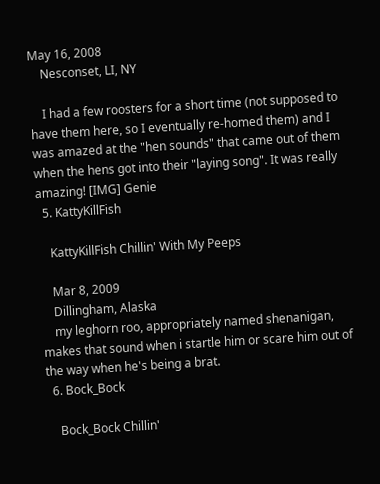May 16, 2008
    Nesconset, LI, NY

    I had a few roosters for a short time (not supposed to have them here, so I eventually re-homed them) and I was amazed at the "hen sounds" that came out of them when the hens got into their "laying song". It was really amazing! [IMG] Genie
  5. KattyKillFish

    KattyKillFish Chillin' With My Peeps

    Mar 8, 2009
    Dillingham, Alaska
    my leghorn roo, appropriately named shenanigan, makes that sound when i startle him or scare him out of the way when he's being a brat.
  6. Bock_Bock

    Bock_Bock Chillin'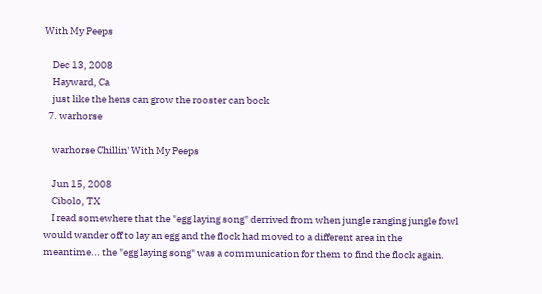With My Peeps

    Dec 13, 2008
    Hayward, Ca
    just like the hens can grow the rooster can bock
  7. warhorse

    warhorse Chillin' With My Peeps

    Jun 15, 2008
    Cibolo, TX
    I read somewhere that the "egg laying song" derrived from when jungle ranging jungle fowl would wander off to lay an egg and the flock had moved to a different area in the meantime... the "egg laying song" was a communication for them to find the flock again.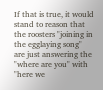If that is true, it would stand to reason that the roosters "joining in the egglaying song" are just answering the "where are you" with "here we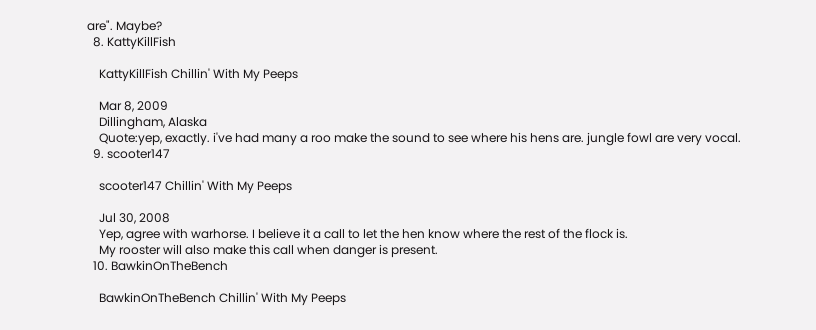are". Maybe?
  8. KattyKillFish

    KattyKillFish Chillin' With My Peeps

    Mar 8, 2009
    Dillingham, Alaska
    Quote:yep, exactly. i've had many a roo make the sound to see where his hens are. jungle fowl are very vocal.
  9. scooter147

    scooter147 Chillin' With My Peeps

    Jul 30, 2008
    Yep, agree with warhorse. I believe it a call to let the hen know where the rest of the flock is.
    My rooster will also make this call when danger is present.
  10. BawkinOnTheBench

    BawkinOnTheBench Chillin' With My Peeps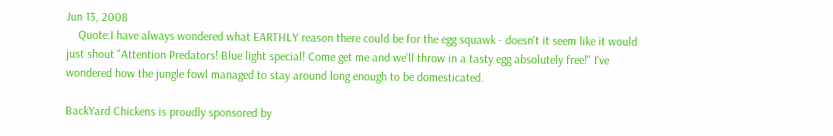Jun 13, 2008
    Quote:I have always wondered what EARTHLY reason there could be for the egg squawk - doesn't it seem like it would just shout "Attention Predators! Blue light special! Come get me and we'll throw in a tasty egg absolutely free!" I've wondered how the jungle fowl managed to stay around long enough to be domesticated.

BackYard Chickens is proudly sponsored by